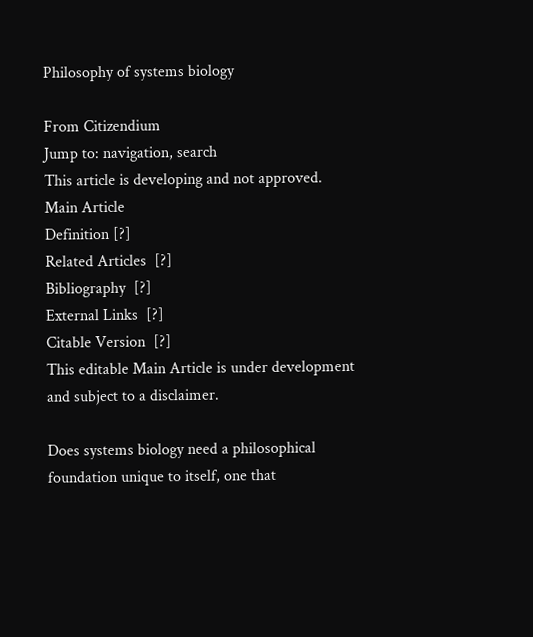Philosophy of systems biology

From Citizendium
Jump to: navigation, search
This article is developing and not approved.
Main Article
Definition [?]
Related Articles  [?]
Bibliography  [?]
External Links  [?]
Citable Version  [?]
This editable Main Article is under development and subject to a disclaimer.

Does systems biology need a philosophical foundation unique to itself, one that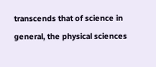transcends that of science in general, the physical sciences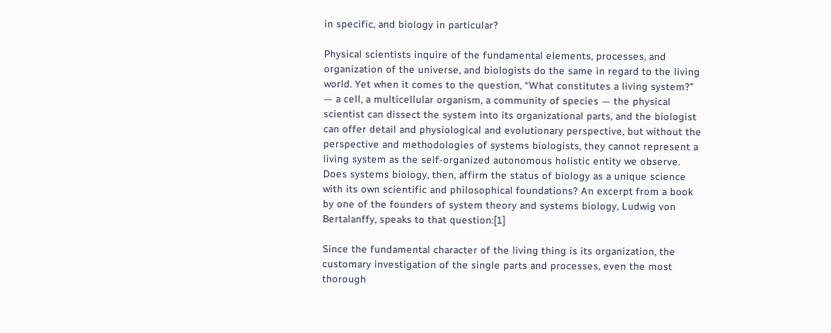in specific, and biology in particular?

Physical scientists inquire of the fundamental elements, processes, and organization of the universe, and biologists do the same in regard to the living world. Yet when it comes to the question, “What constitutes a living system?” — a cell, a multicellular organism, a community of species — the physical scientist can dissect the system into its organizational parts, and the biologist can offer detail and physiological and evolutionary perspective, but without the perspective and methodologies of systems biologists, they cannot represent a living system as the self-organized autonomous holistic entity we observe. Does systems biology, then, affirm the status of biology as a unique science with its own scientific and philosophical foundations? An excerpt from a book by one of the founders of system theory and systems biology, Ludwig von Bertalanffy, speaks to that question:[1]

Since the fundamental character of the living thing is its organization, the customary investigation of the single parts and processes, even the most thorough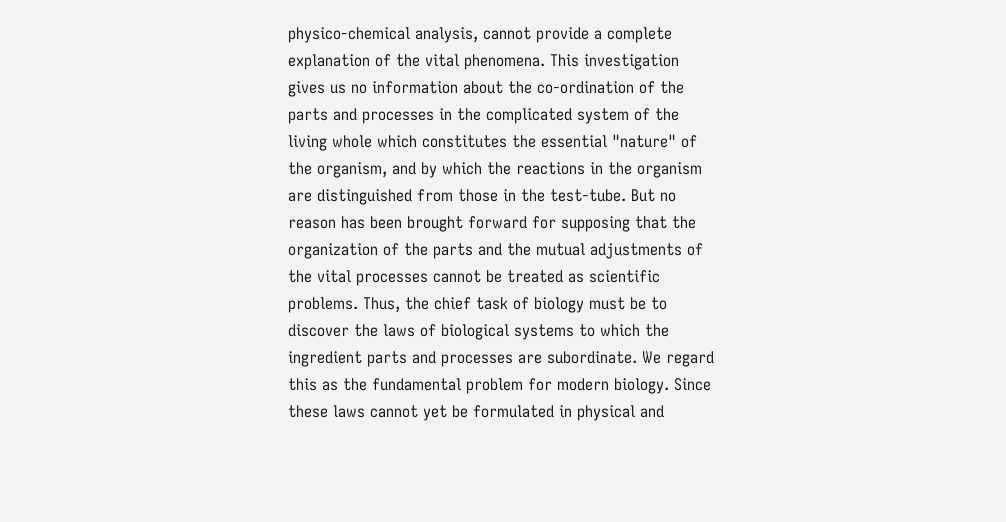physico-chemical analysis, cannot provide a complete explanation of the vital phenomena. This investigation gives us no information about the co-ordination of the parts and processes in the complicated system of the living whole which constitutes the essential "nature" of the organism, and by which the reactions in the organism are distinguished from those in the test-tube. But no reason has been brought forward for supposing that the organization of the parts and the mutual adjustments of the vital processes cannot be treated as scientific problems. Thus, the chief task of biology must be to discover the laws of biological systems to which the ingredient parts and processes are subordinate. We regard this as the fundamental problem for modern biology. Since these laws cannot yet be formulated in physical and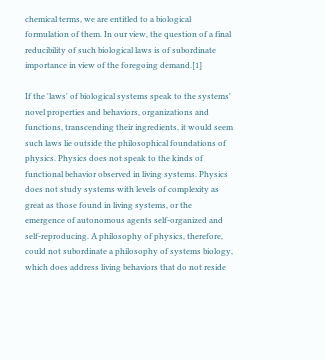chemical terms, we are entitled to a biological formulation of them. In our view, the question of a final reducibility of such biological laws is of subordinate importance in view of the foregoing demand.[1]

If the 'laws' of biological systems speak to the systems' novel properties and behaviors, organizations and functions, transcending their ingredients, it would seem such laws lie outside the philosophical foundations of physics. Physics does not speak to the kinds of functional behavior observed in living systems. Physics does not study systems with levels of complexity as great as those found in living systems, or the emergence of autonomous agents self-organized and self-reproducing. A philosophy of physics, therefore, could not subordinate a philosophy of systems biology, which does address living behaviors that do not reside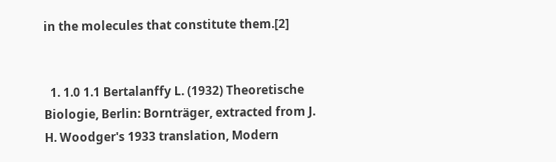in the molecules that constitute them.[2]


  1. 1.0 1.1 Bertalanffy L. (1932) Theoretische Biologie, Berlin: Bornträger, extracted from J. H. Woodger's 1933 translation, Modern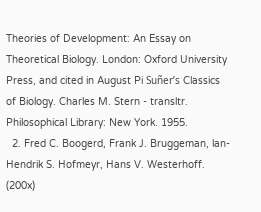Theories of Development: An Essay on Theoretical Biology. London: Oxford University Press, and cited in August Pi Suñer’s Classics of Biology. Charles M. Stern - transltr. Philosophical Library: New York. 1955.
  2. Fred C. Boogerd, Frank J. Bruggeman, lan-Hendrik S. Hofmeyr, Hans V. Westerhoff. (200x)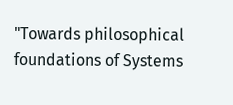"Towards philosophical foundations of Systems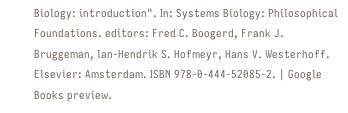Biology: introduction". In: Systems Biology: Philosophical Foundations. editors: Fred C. Boogerd, Frank J. Bruggeman, lan-Hendrik S. Hofmeyr, Hans V. Westerhoff. Elsevier: Amsterdam. ISBN 978-0-444-52085-2. | Google Books preview.